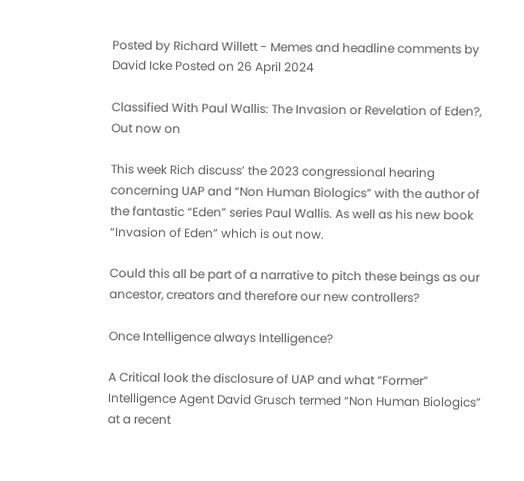Posted by Richard Willett - Memes and headline comments by David Icke Posted on 26 April 2024

Classified With Paul Wallis: The Invasion or Revelation of Eden?, Out now on

This week Rich discuss’ the 2023 congressional hearing concerning UAP and “Non Human Biologics” with the author of the fantastic “Eden” series Paul Wallis. As well as his new book “Invasion of Eden” which is out now.

Could this all be part of a narrative to pitch these beings as our ancestor, creators and therefore our new controllers?

Once Intelligence always Intelligence?

A Critical look the disclosure of UAP and what “Former” Intelligence Agent David Grusch termed “Non Human Biologics” at a recent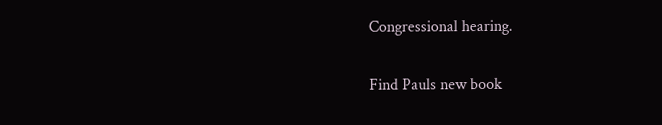Congressional hearing.

Find Pauls new book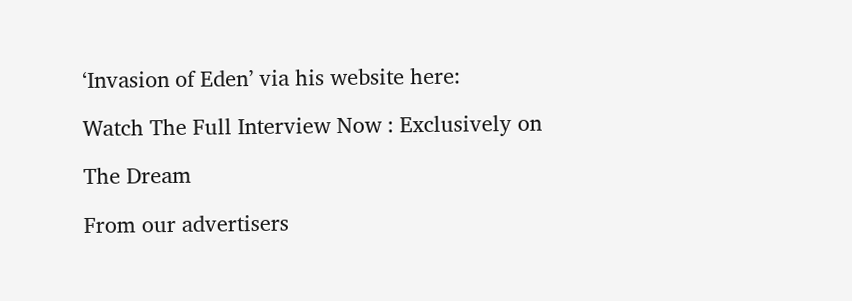‘Invasion of Eden’ via his website here:

Watch The Full Interview Now : Exclusively on

The Dream

From our advertisers